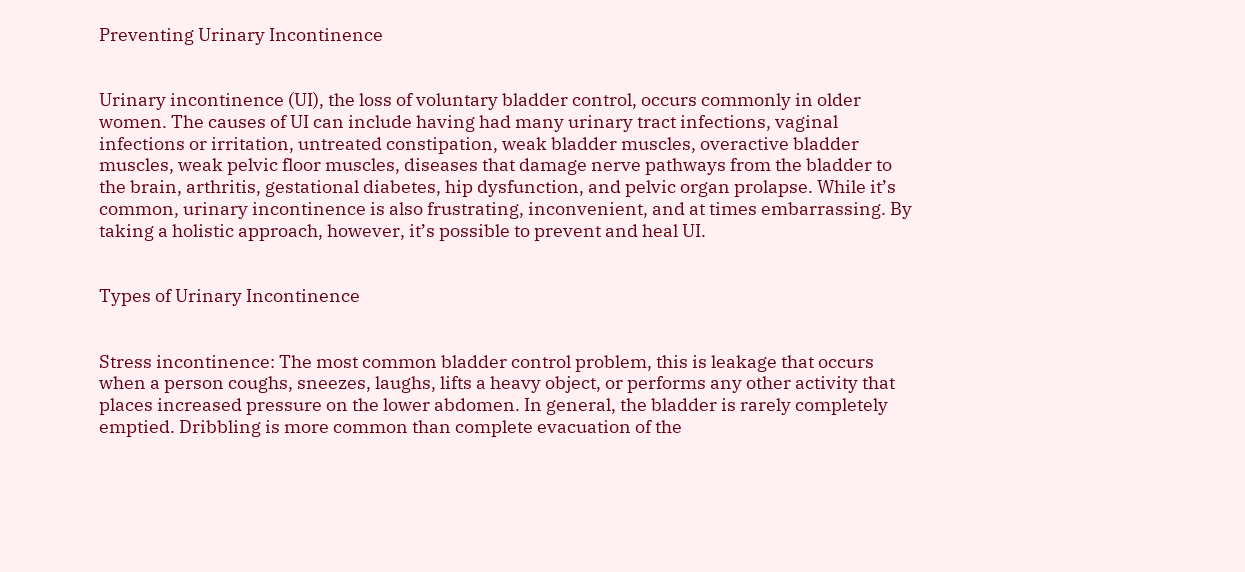Preventing Urinary Incontinence


Urinary incontinence (UI), the loss of voluntary bladder control, occurs commonly in older women. The causes of UI can include having had many urinary tract infections, vaginal infections or irritation, untreated constipation, weak bladder muscles, overactive bladder muscles, weak pelvic floor muscles, diseases that damage nerve pathways from the bladder to the brain, arthritis, gestational diabetes, hip dysfunction, and pelvic organ prolapse. While it’s common, urinary incontinence is also frustrating, inconvenient, and at times embarrassing. By taking a holistic approach, however, it’s possible to prevent and heal UI.


Types of Urinary Incontinence


Stress incontinence: The most common bladder control problem, this is leakage that occurs when a person coughs, sneezes, laughs, lifts a heavy object, or performs any other activity that places increased pressure on the lower abdomen. In general, the bladder is rarely completely emptied. Dribbling is more common than complete evacuation of the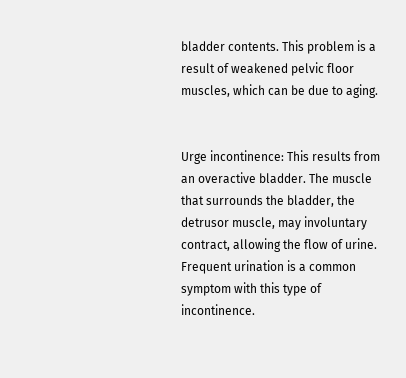bladder contents. This problem is a result of weakened pelvic floor muscles, which can be due to aging.


Urge incontinence: This results from an overactive bladder. The muscle that surrounds the bladder, the detrusor muscle, may involuntary contract, allowing the flow of urine. Frequent urination is a common symptom with this type of incontinence.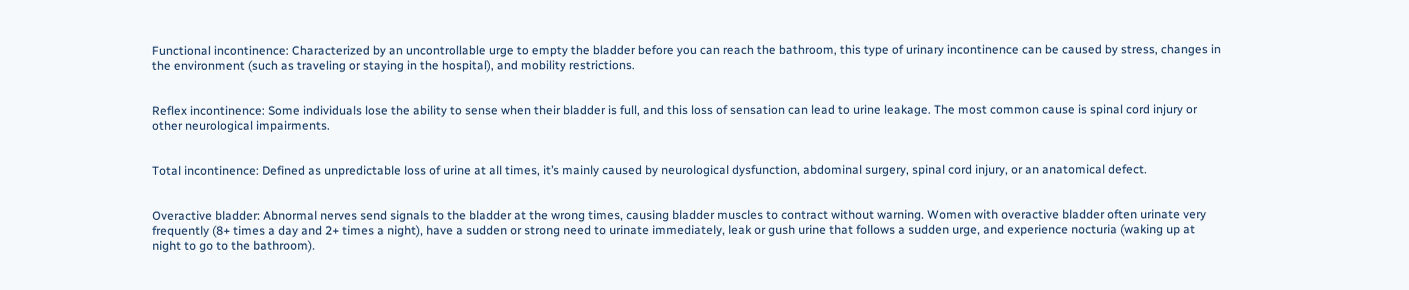Functional incontinence: Characterized by an uncontrollable urge to empty the bladder before you can reach the bathroom, this type of urinary incontinence can be caused by stress, changes in the environment (such as traveling or staying in the hospital), and mobility restrictions.


Reflex incontinence: Some individuals lose the ability to sense when their bladder is full, and this loss of sensation can lead to urine leakage. The most common cause is spinal cord injury or other neurological impairments.


Total incontinence: Defined as unpredictable loss of urine at all times, it’s mainly caused by neurological dysfunction, abdominal surgery, spinal cord injury, or an anatomical defect.


Overactive bladder: Abnormal nerves send signals to the bladder at the wrong times, causing bladder muscles to contract without warning. Women with overactive bladder often urinate very frequently (8+ times a day and 2+ times a night), have a sudden or strong need to urinate immediately, leak or gush urine that follows a sudden urge, and experience nocturia (waking up at night to go to the bathroom).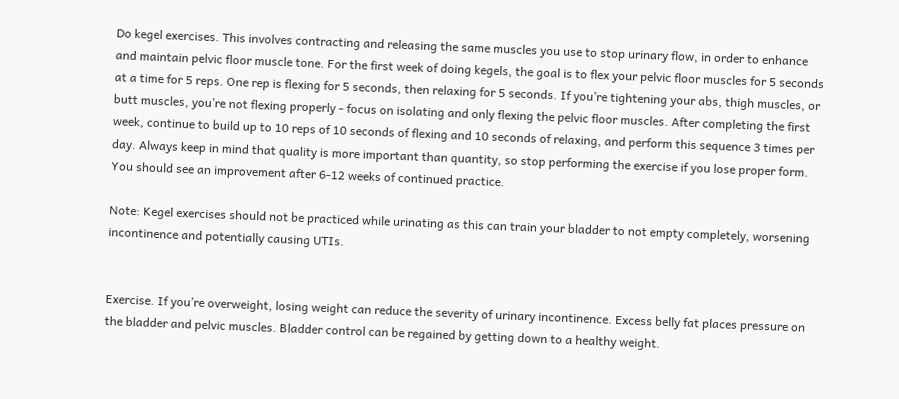Do kegel exercises. This involves contracting and releasing the same muscles you use to stop urinary flow, in order to enhance and maintain pelvic floor muscle tone. For the first week of doing kegels, the goal is to flex your pelvic floor muscles for 5 seconds at a time for 5 reps. One rep is flexing for 5 seconds, then relaxing for 5 seconds. If you’re tightening your abs, thigh muscles, or butt muscles, you’re not flexing properly - focus on isolating and only flexing the pelvic floor muscles. After completing the first week, continue to build up to 10 reps of 10 seconds of flexing and 10 seconds of relaxing, and perform this sequence 3 times per day. Always keep in mind that quality is more important than quantity, so stop performing the exercise if you lose proper form. You should see an improvement after 6-12 weeks of continued practice.

Note: Kegel exercises should not be practiced while urinating as this can train your bladder to not empty completely, worsening incontinence and potentially causing UTIs.


Exercise. If you’re overweight, losing weight can reduce the severity of urinary incontinence. Excess belly fat places pressure on the bladder and pelvic muscles. Bladder control can be regained by getting down to a healthy weight.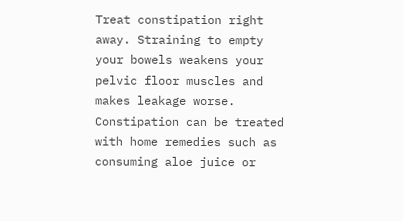Treat constipation right away. Straining to empty your bowels weakens your pelvic floor muscles and makes leakage worse. Constipation can be treated with home remedies such as consuming aloe juice or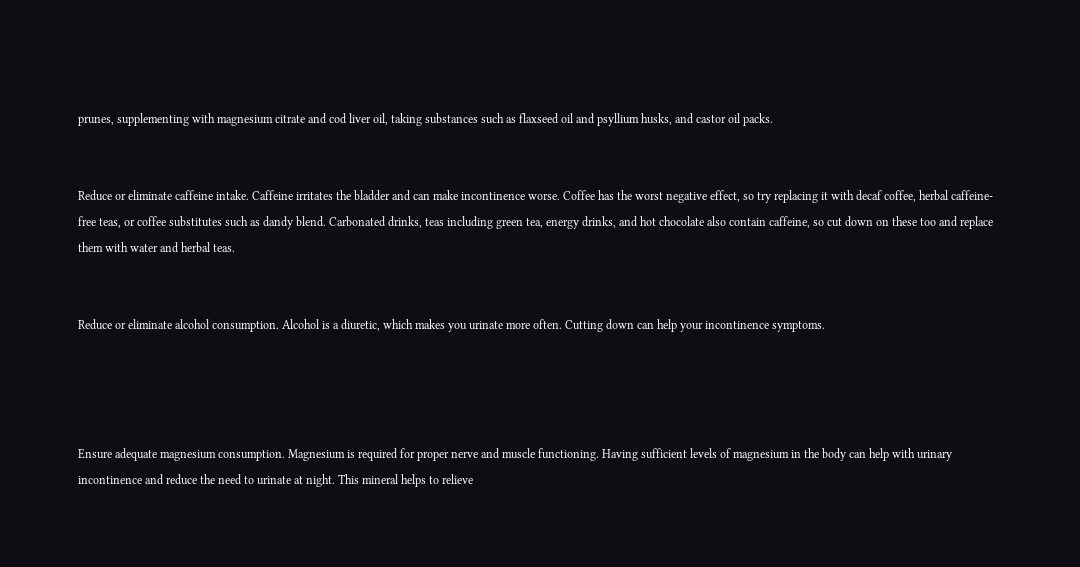prunes, supplementing with magnesium citrate and cod liver oil, taking substances such as flaxseed oil and psyllium husks, and castor oil packs.


Reduce or eliminate caffeine intake. Caffeine irritates the bladder and can make incontinence worse. Coffee has the worst negative effect, so try replacing it with decaf coffee, herbal caffeine-free teas, or coffee substitutes such as dandy blend. Carbonated drinks, teas including green tea, energy drinks, and hot chocolate also contain caffeine, so cut down on these too and replace them with water and herbal teas.


Reduce or eliminate alcohol consumption. Alcohol is a diuretic, which makes you urinate more often. Cutting down can help your incontinence symptoms.




Ensure adequate magnesium consumption. Magnesium is required for proper nerve and muscle functioning. Having sufficient levels of magnesium in the body can help with urinary incontinence and reduce the need to urinate at night. This mineral helps to relieve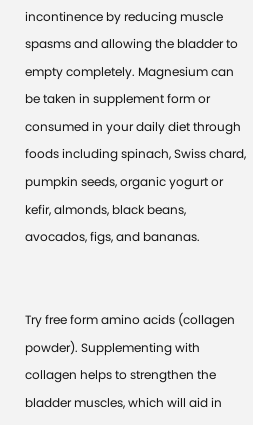incontinence by reducing muscle spasms and allowing the bladder to empty completely. Magnesium can be taken in supplement form or consumed in your daily diet through foods including spinach, Swiss chard, pumpkin seeds, organic yogurt or kefir, almonds, black beans, avocados, figs, and bananas.


Try free form amino acids (collagen powder). Supplementing with collagen helps to strengthen the bladder muscles, which will aid in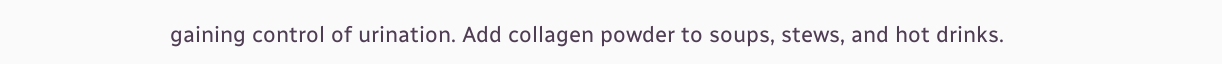gaining control of urination. Add collagen powder to soups, stews, and hot drinks.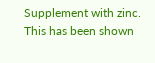Supplement with zinc. This has been shown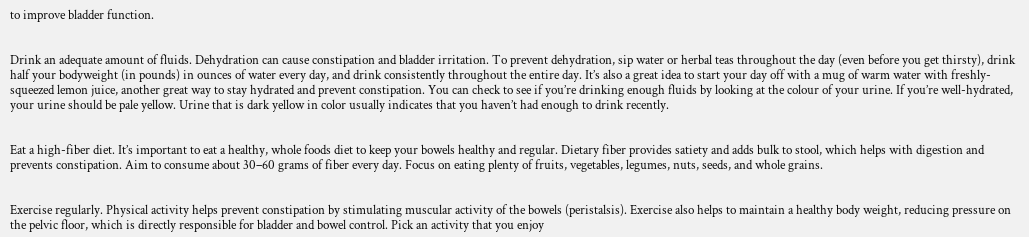to improve bladder function.


Drink an adequate amount of fluids. Dehydration can cause constipation and bladder irritation. To prevent dehydration, sip water or herbal teas throughout the day (even before you get thirsty), drink half your bodyweight (in pounds) in ounces of water every day, and drink consistently throughout the entire day. It’s also a great idea to start your day off with a mug of warm water with freshly-squeezed lemon juice, another great way to stay hydrated and prevent constipation. You can check to see if you’re drinking enough fluids by looking at the colour of your urine. If you’re well-hydrated, your urine should be pale yellow. Urine that is dark yellow in color usually indicates that you haven’t had enough to drink recently.


Eat a high-fiber diet. It’s important to eat a healthy, whole foods diet to keep your bowels healthy and regular. Dietary fiber provides satiety and adds bulk to stool, which helps with digestion and prevents constipation. Aim to consume about 30–60 grams of fiber every day. Focus on eating plenty of fruits, vegetables, legumes, nuts, seeds, and whole grains.


Exercise regularly. Physical activity helps prevent constipation by stimulating muscular activity of the bowels (peristalsis). Exercise also helps to maintain a healthy body weight, reducing pressure on the pelvic floor, which is directly responsible for bladder and bowel control. Pick an activity that you enjoy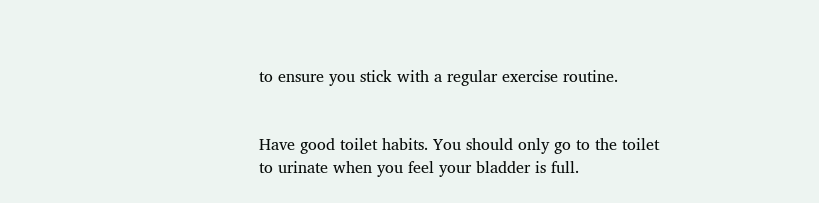to ensure you stick with a regular exercise routine.


Have good toilet habits. You should only go to the toilet to urinate when you feel your bladder is full.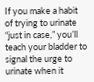If you make a habit of trying to urinate “just in case,” you’ll teach your bladder to signal the urge to urinate when it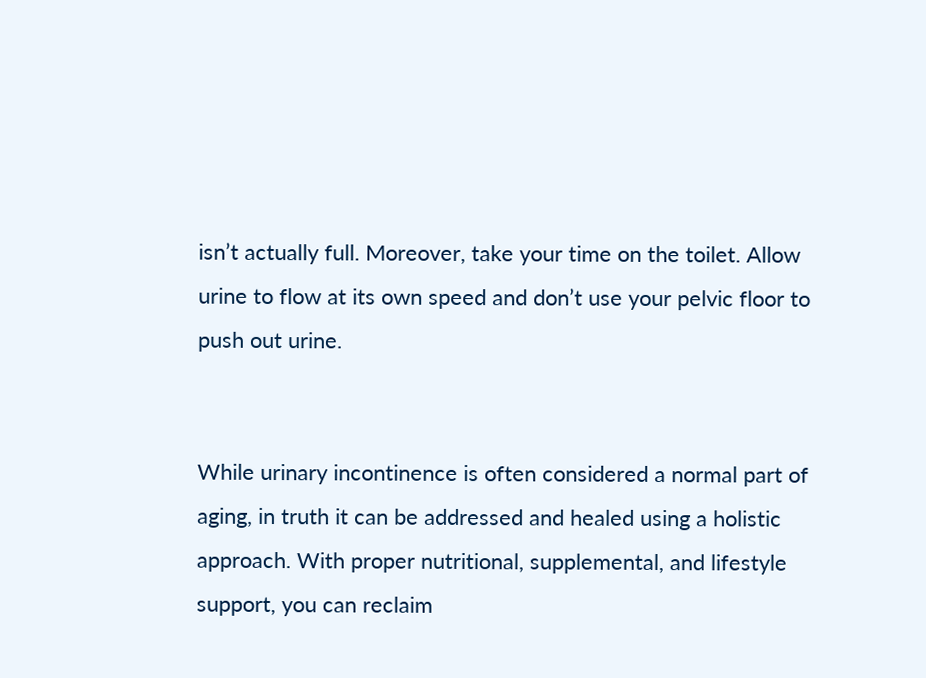isn’t actually full. Moreover, take your time on the toilet. Allow urine to flow at its own speed and don’t use your pelvic floor to push out urine.


While urinary incontinence is often considered a normal part of aging, in truth it can be addressed and healed using a holistic approach. With proper nutritional, supplemental, and lifestyle support, you can reclaim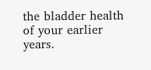the bladder health of your earlier years.